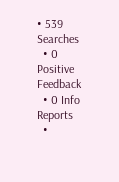• 539 Searches
  • 0 Positive Feedback
  • 0 Info Reports
  •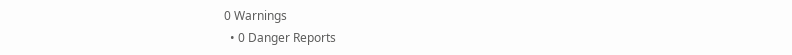0 Warnings
  • 0 Danger Reports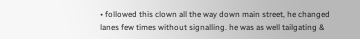• followed this clown all the way down main street, he changed lanes few times without signalling. he was as well tailgating &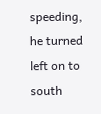speeding, he turned left on to south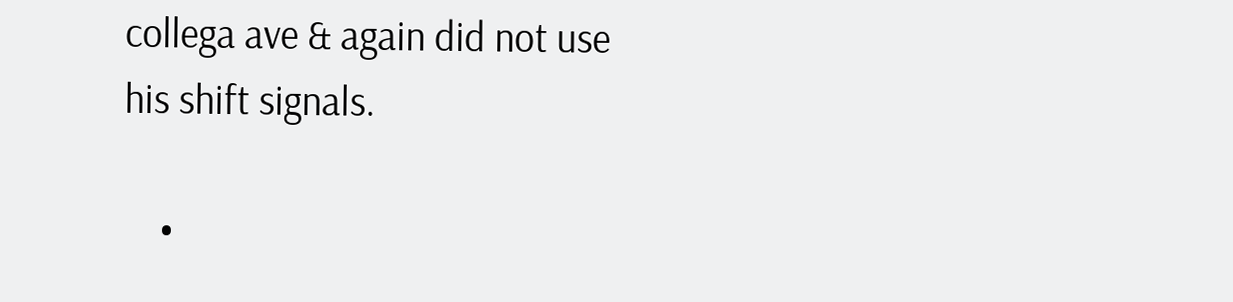collega ave & again did not use his shift signals.

    •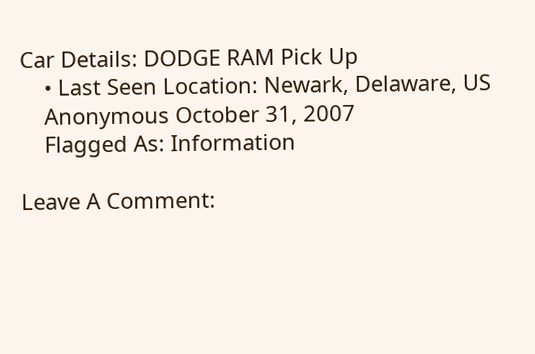Car Details: DODGE RAM Pick Up
    • Last Seen Location: Newark, Delaware, US
    Anonymous October 31, 2007
    Flagged As: Information

Leave A Comment: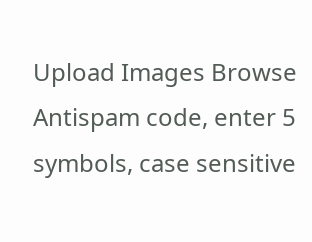Upload Images Browse
Antispam code, enter 5 symbols, case sensitive